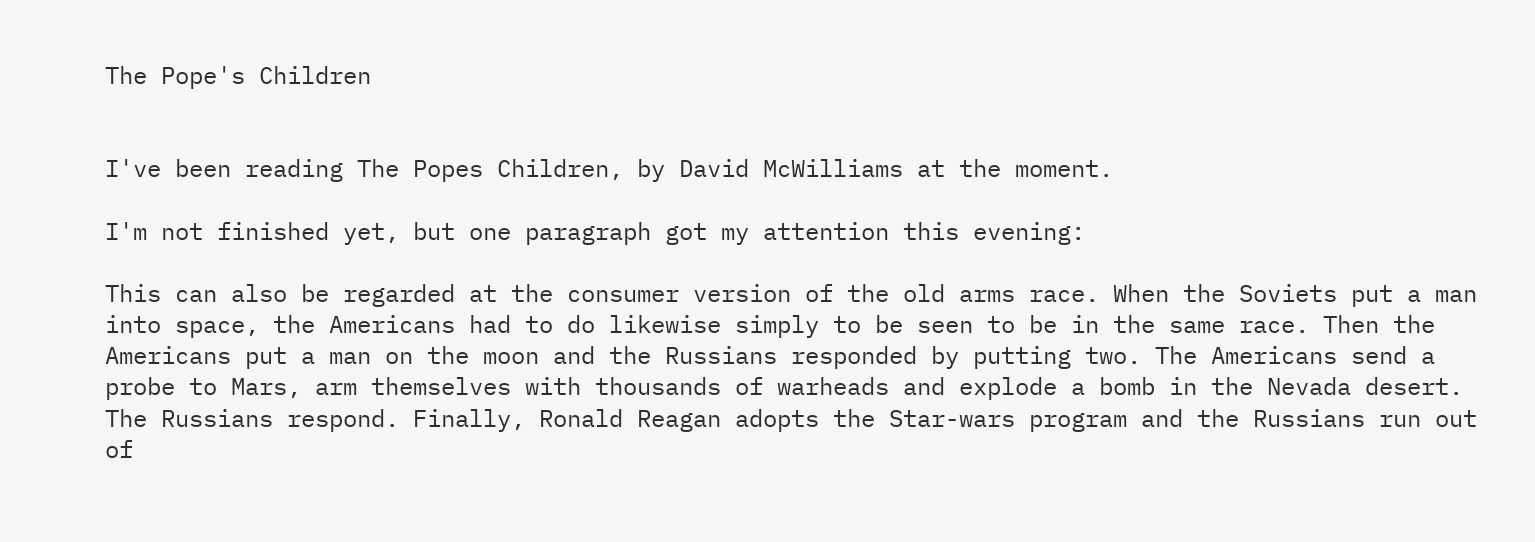The Pope's Children


I've been reading The Popes Children, by David McWilliams at the moment.

I'm not finished yet, but one paragraph got my attention this evening:

This can also be regarded at the consumer version of the old arms race. When the Soviets put a man into space, the Americans had to do likewise simply to be seen to be in the same race. Then the Americans put a man on the moon and the Russians responded by putting two. The Americans send a probe to Mars, arm themselves with thousands of warheads and explode a bomb in the Nevada desert. The Russians respond. Finally, Ronald Reagan adopts the Star-wars program and the Russians run out of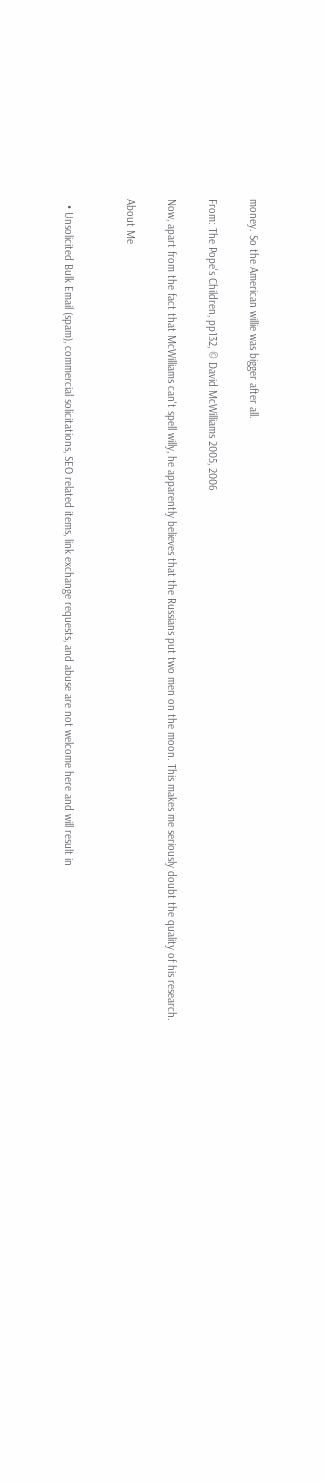money. So the American willie was bigger after all.

From: The Pope's Children, pp132, © David McWilliams 2005, 2006

Now, apart from the fact that McWilliams can't spell willy, he apparently believes that the Russians put two men on the moon. This makes me seriously doubt the quality of his research.

About Me


  • Unsolicited Bulk Email (spam), commercial solicitations, SEO related items, link exchange requests, and abuse are not welcome here and will result in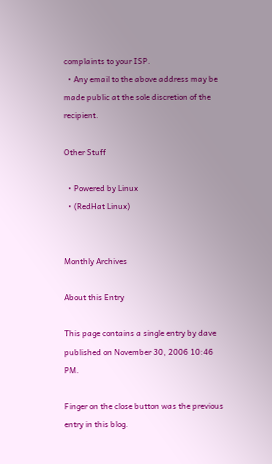complaints to your ISP.
  • Any email to the above address may be made public at the sole discretion of the recipient.

Other Stuff

  • Powered by Linux
  • (RedHat Linux)


Monthly Archives

About this Entry

This page contains a single entry by dave published on November 30, 2006 10:46 PM.

Finger on the close button was the previous entry in this blog.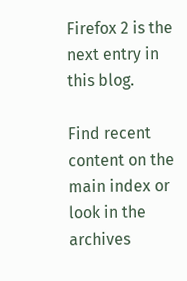Firefox 2 is the next entry in this blog.

Find recent content on the main index or look in the archives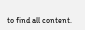to find all content.